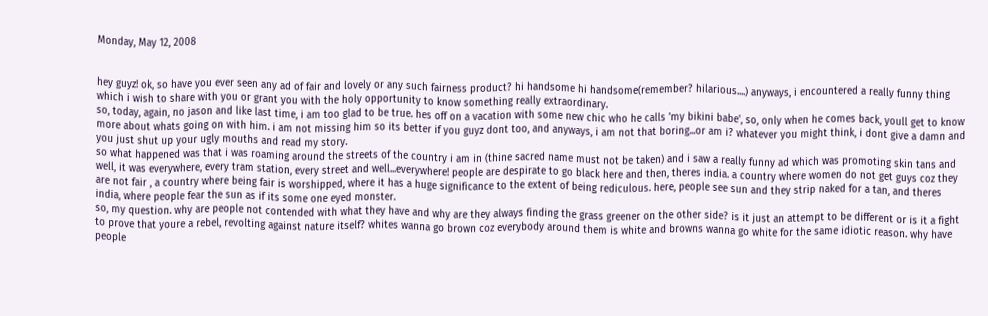Monday, May 12, 2008


hey guyz! ok, so have you ever seen any ad of fair and lovely or any such fairness product? hi handsome hi handsome(remember? hilarious....) anyways, i encountered a really funny thing which i wish to share with you or grant you with the holy opportunity to know something really extraordinary.
so, today, again, no jason and like last time, i am too glad to be true. hes off on a vacation with some new chic who he calls 'my bikini babe', so, only when he comes back, youll get to know more about whats going on with him. i am not missing him so its better if you guyz dont too, and anyways, i am not that boring...or am i? whatever you might think, i dont give a damn and you just shut up your ugly mouths and read my story.
so what happened was that i was roaming around the streets of the country i am in (thine sacred name must not be taken) and i saw a really funny ad which was promoting skin tans and well, it was everywhere, every tram station, every street and well...everywhere! people are despirate to go black here and then, theres india. a country where women do not get guys coz they are not fair , a country where being fair is worshipped, where it has a huge significance to the extent of being rediculous. here, people see sun and they strip naked for a tan, and theres india, where people fear the sun as if its some one eyed monster.
so, my question. why are people not contended with what they have and why are they always finding the grass greener on the other side? is it just an attempt to be different or is it a fight to prove that youre a rebel, revolting against nature itself? whites wanna go brown coz everybody around them is white and browns wanna go white for the same idiotic reason. why have people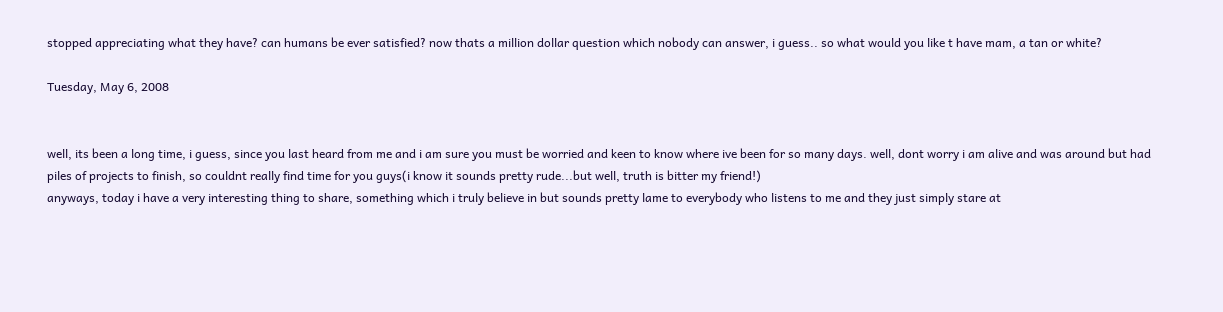stopped appreciating what they have? can humans be ever satisfied? now thats a million dollar question which nobody can answer, i guess.. so what would you like t have mam, a tan or white?

Tuesday, May 6, 2008


well, its been a long time, i guess, since you last heard from me and i am sure you must be worried and keen to know where ive been for so many days. well, dont worry i am alive and was around but had piles of projects to finish, so couldnt really find time for you guys(i know it sounds pretty rude...but well, truth is bitter my friend!)
anyways, today i have a very interesting thing to share, something which i truly believe in but sounds pretty lame to everybody who listens to me and they just simply stare at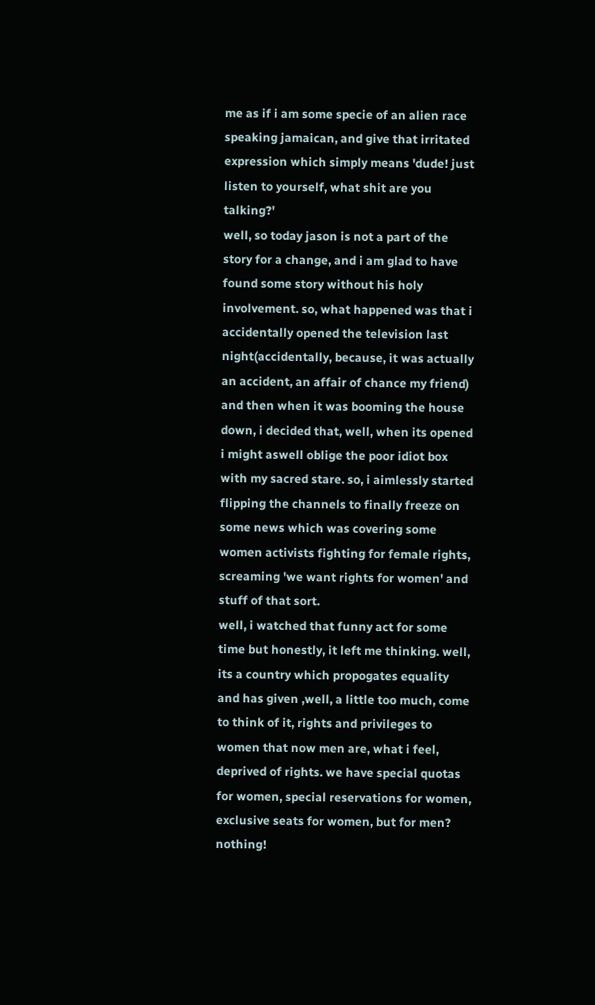me as if i am some specie of an alien race speaking jamaican, and give that irritated expression which simply means 'dude! just listen to yourself, what shit are you talking?'
well, so today jason is not a part of the story for a change, and i am glad to have found some story without his holy involvement. so, what happened was that i accidentally opened the television last night(accidentally, because, it was actually an accident, an affair of chance my friend) and then when it was booming the house down, i decided that, well, when its opened i might aswell oblige the poor idiot box with my sacred stare. so, i aimlessly started flipping the channels to finally freeze on some news which was covering some women activists fighting for female rights, screaming 'we want rights for women' and stuff of that sort.
well, i watched that funny act for some time but honestly, it left me thinking. well, its a country which propogates equality and has given ,well, a little too much, come to think of it, rights and privileges to women that now men are, what i feel, deprived of rights. we have special quotas for women, special reservations for women, exclusive seats for women, but for men? nothing!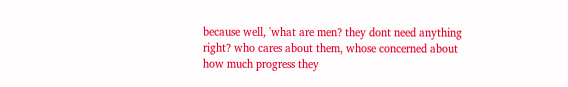because well, 'what are men? they dont need anything right? who cares about them, whose concerned about how much progress they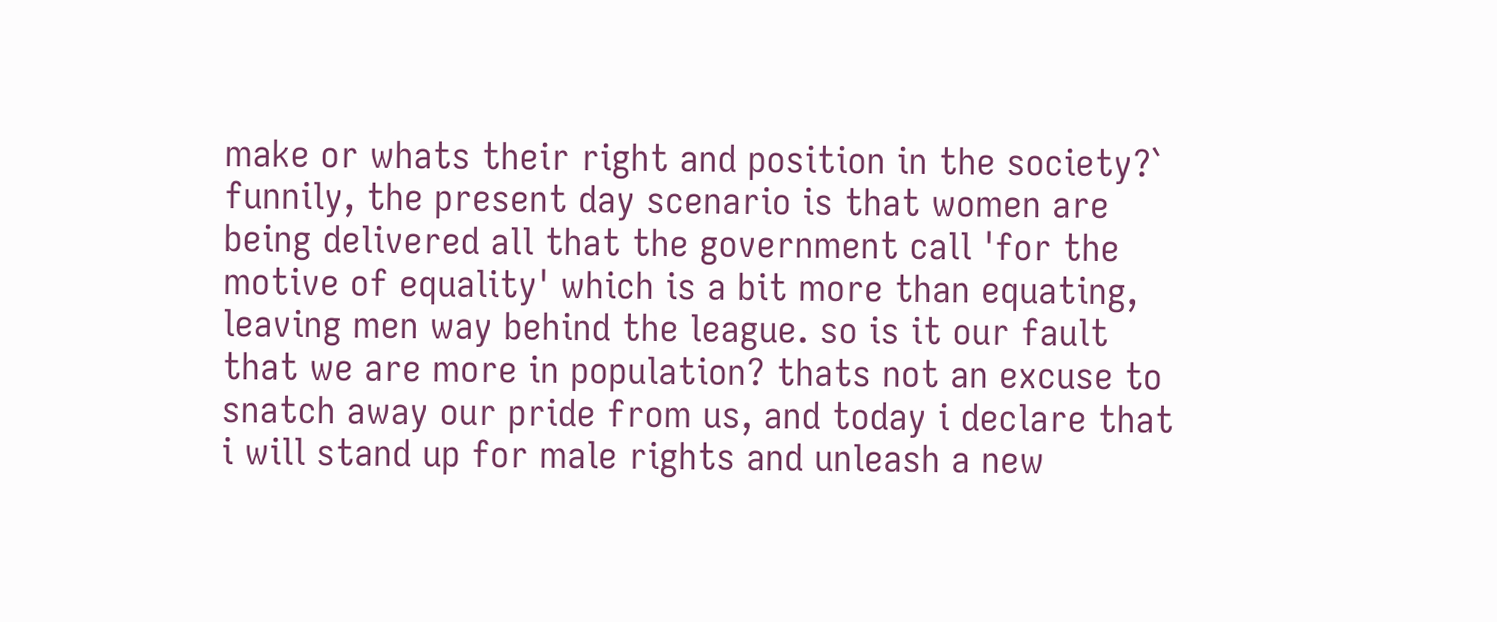make or whats their right and position in the society?`
funnily, the present day scenario is that women are being delivered all that the government call 'for the motive of equality' which is a bit more than equating, leaving men way behind the league. so is it our fault that we are more in population? thats not an excuse to snatch away our pride from us, and today i declare that i will stand up for male rights and unleash a new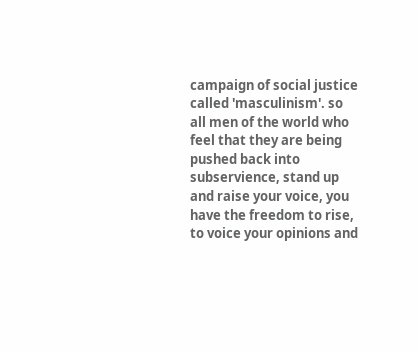campaign of social justice called 'masculinism'. so all men of the world who feel that they are being pushed back into subservience, stand up and raise your voice, you have the freedom to rise, to voice your opinions and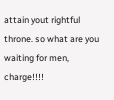attain yout rightful throne. so what are you waiting for men, charge!!!!